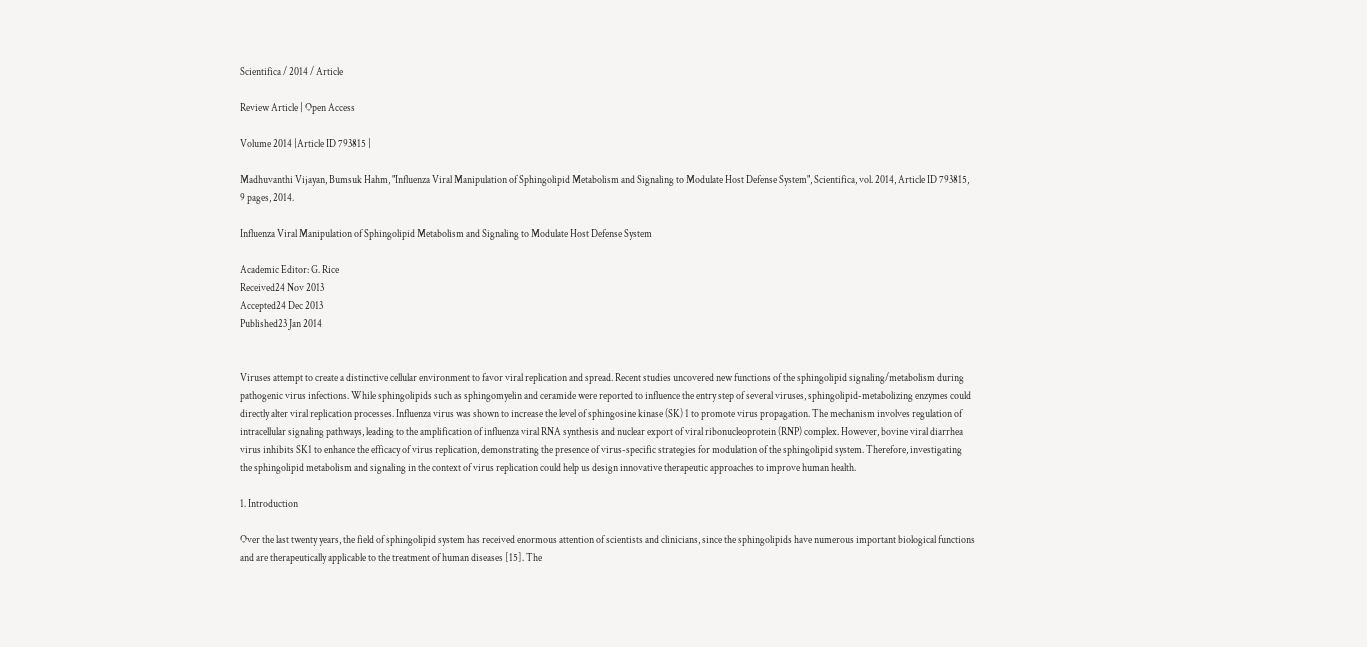Scientifica / 2014 / Article

Review Article | Open Access

Volume 2014 |Article ID 793815 |

Madhuvanthi Vijayan, Bumsuk Hahm, "Influenza Viral Manipulation of Sphingolipid Metabolism and Signaling to Modulate Host Defense System", Scientifica, vol. 2014, Article ID 793815, 9 pages, 2014.

Influenza Viral Manipulation of Sphingolipid Metabolism and Signaling to Modulate Host Defense System

Academic Editor: G. Rice
Received24 Nov 2013
Accepted24 Dec 2013
Published23 Jan 2014


Viruses attempt to create a distinctive cellular environment to favor viral replication and spread. Recent studies uncovered new functions of the sphingolipid signaling/metabolism during pathogenic virus infections. While sphingolipids such as sphingomyelin and ceramide were reported to influence the entry step of several viruses, sphingolipid-metabolizing enzymes could directly alter viral replication processes. Influenza virus was shown to increase the level of sphingosine kinase (SK) 1 to promote virus propagation. The mechanism involves regulation of intracellular signaling pathways, leading to the amplification of influenza viral RNA synthesis and nuclear export of viral ribonucleoprotein (RNP) complex. However, bovine viral diarrhea virus inhibits SK1 to enhance the efficacy of virus replication, demonstrating the presence of virus-specific strategies for modulation of the sphingolipid system. Therefore, investigating the sphingolipid metabolism and signaling in the context of virus replication could help us design innovative therapeutic approaches to improve human health.

1. Introduction

Over the last twenty years, the field of sphingolipid system has received enormous attention of scientists and clinicians, since the sphingolipids have numerous important biological functions and are therapeutically applicable to the treatment of human diseases [15]. The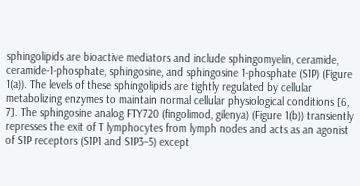sphingolipids are bioactive mediators and include sphingomyelin, ceramide, ceramide-1-phosphate, sphingosine, and sphingosine 1-phosphate (S1P) (Figure 1(a)). The levels of these sphingolipids are tightly regulated by cellular metabolizing enzymes to maintain normal cellular physiological conditions [6, 7]. The sphingosine analog FTY720 (fingolimod, gilenya) (Figure 1(b)) transiently represses the exit of T lymphocytes from lymph nodes and acts as an agonist of S1P receptors (S1P1 and S1P3–5) except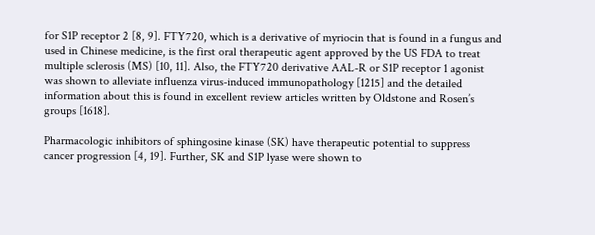for S1P receptor 2 [8, 9]. FTY720, which is a derivative of myriocin that is found in a fungus and used in Chinese medicine, is the first oral therapeutic agent approved by the US FDA to treat multiple sclerosis (MS) [10, 11]. Also, the FTY720 derivative AAL-R or S1P receptor 1 agonist was shown to alleviate influenza virus-induced immunopathology [1215] and the detailed information about this is found in excellent review articles written by Oldstone and Rosen’s groups [1618].

Pharmacologic inhibitors of sphingosine kinase (SK) have therapeutic potential to suppress cancer progression [4, 19]. Further, SK and S1P lyase were shown to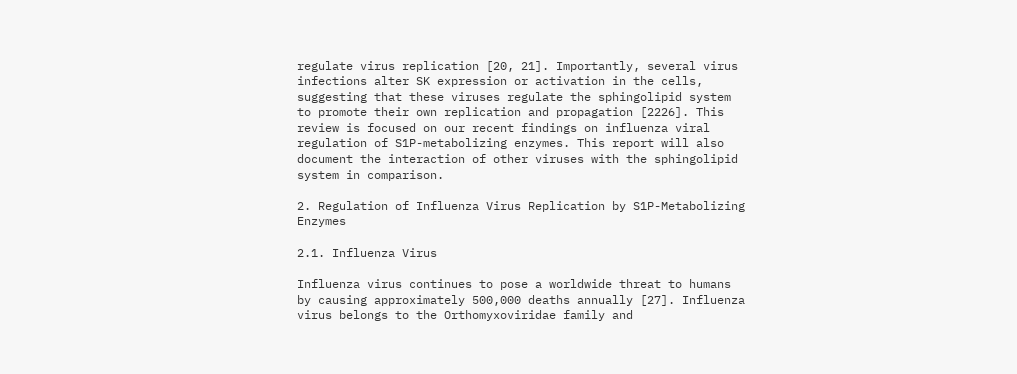regulate virus replication [20, 21]. Importantly, several virus infections alter SK expression or activation in the cells, suggesting that these viruses regulate the sphingolipid system to promote their own replication and propagation [2226]. This review is focused on our recent findings on influenza viral regulation of S1P-metabolizing enzymes. This report will also document the interaction of other viruses with the sphingolipid system in comparison.

2. Regulation of Influenza Virus Replication by S1P-Metabolizing Enzymes

2.1. Influenza Virus

Influenza virus continues to pose a worldwide threat to humans by causing approximately 500,000 deaths annually [27]. Influenza virus belongs to the Orthomyxoviridae family and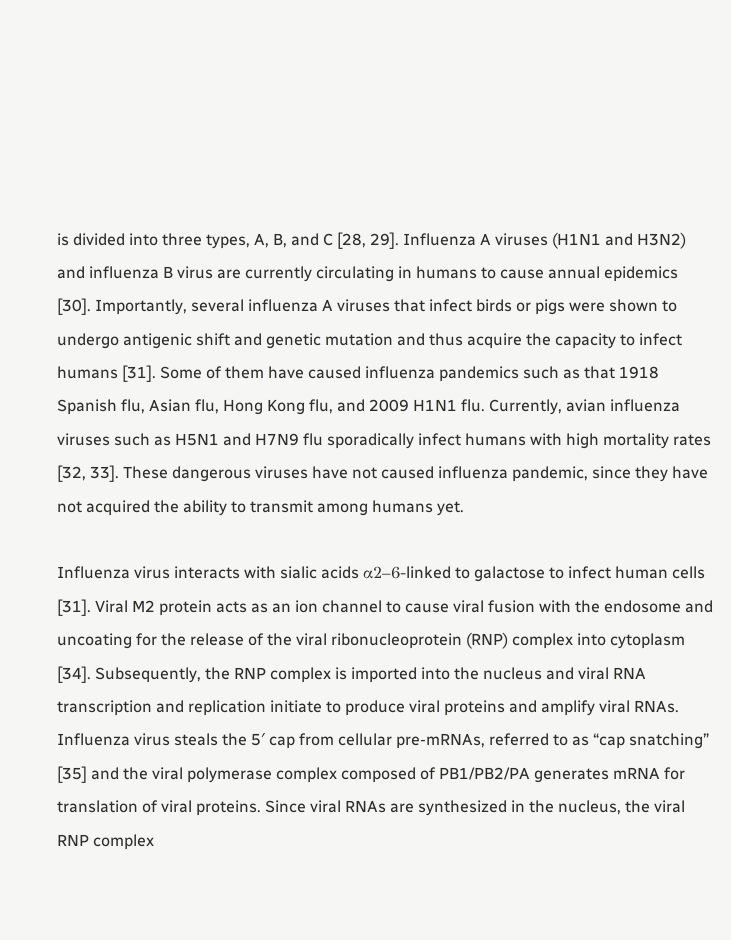is divided into three types, A, B, and C [28, 29]. Influenza A viruses (H1N1 and H3N2) and influenza B virus are currently circulating in humans to cause annual epidemics [30]. Importantly, several influenza A viruses that infect birds or pigs were shown to undergo antigenic shift and genetic mutation and thus acquire the capacity to infect humans [31]. Some of them have caused influenza pandemics such as that 1918 Spanish flu, Asian flu, Hong Kong flu, and 2009 H1N1 flu. Currently, avian influenza viruses such as H5N1 and H7N9 flu sporadically infect humans with high mortality rates [32, 33]. These dangerous viruses have not caused influenza pandemic, since they have not acquired the ability to transmit among humans yet.

Influenza virus interacts with sialic acids α2–6-linked to galactose to infect human cells [31]. Viral M2 protein acts as an ion channel to cause viral fusion with the endosome and uncoating for the release of the viral ribonucleoprotein (RNP) complex into cytoplasm [34]. Subsequently, the RNP complex is imported into the nucleus and viral RNA transcription and replication initiate to produce viral proteins and amplify viral RNAs. Influenza virus steals the 5′ cap from cellular pre-mRNAs, referred to as “cap snatching” [35] and the viral polymerase complex composed of PB1/PB2/PA generates mRNA for translation of viral proteins. Since viral RNAs are synthesized in the nucleus, the viral RNP complex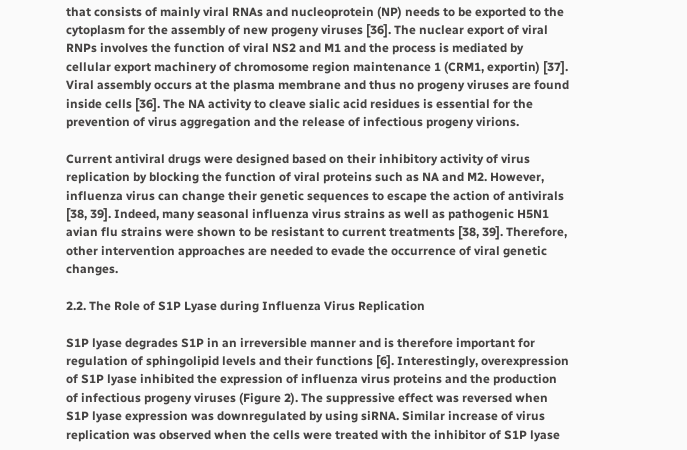that consists of mainly viral RNAs and nucleoprotein (NP) needs to be exported to the cytoplasm for the assembly of new progeny viruses [36]. The nuclear export of viral RNPs involves the function of viral NS2 and M1 and the process is mediated by cellular export machinery of chromosome region maintenance 1 (CRM1, exportin) [37]. Viral assembly occurs at the plasma membrane and thus no progeny viruses are found inside cells [36]. The NA activity to cleave sialic acid residues is essential for the prevention of virus aggregation and the release of infectious progeny virions.

Current antiviral drugs were designed based on their inhibitory activity of virus replication by blocking the function of viral proteins such as NA and M2. However, influenza virus can change their genetic sequences to escape the action of antivirals [38, 39]. Indeed, many seasonal influenza virus strains as well as pathogenic H5N1 avian flu strains were shown to be resistant to current treatments [38, 39]. Therefore, other intervention approaches are needed to evade the occurrence of viral genetic changes.

2.2. The Role of S1P Lyase during Influenza Virus Replication

S1P lyase degrades S1P in an irreversible manner and is therefore important for regulation of sphingolipid levels and their functions [6]. Interestingly, overexpression of S1P lyase inhibited the expression of influenza virus proteins and the production of infectious progeny viruses (Figure 2). The suppressive effect was reversed when S1P lyase expression was downregulated by using siRNA. Similar increase of virus replication was observed when the cells were treated with the inhibitor of S1P lyase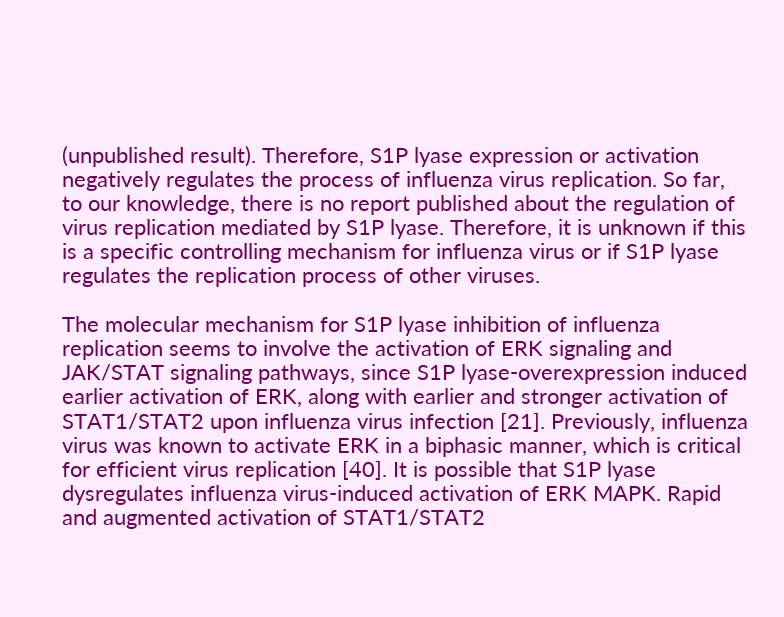(unpublished result). Therefore, S1P lyase expression or activation negatively regulates the process of influenza virus replication. So far, to our knowledge, there is no report published about the regulation of virus replication mediated by S1P lyase. Therefore, it is unknown if this is a specific controlling mechanism for influenza virus or if S1P lyase regulates the replication process of other viruses.

The molecular mechanism for S1P lyase inhibition of influenza replication seems to involve the activation of ERK signaling and JAK/STAT signaling pathways, since S1P lyase-overexpression induced earlier activation of ERK, along with earlier and stronger activation of STAT1/STAT2 upon influenza virus infection [21]. Previously, influenza virus was known to activate ERK in a biphasic manner, which is critical for efficient virus replication [40]. It is possible that S1P lyase dysregulates influenza virus-induced activation of ERK MAPK. Rapid and augmented activation of STAT1/STAT2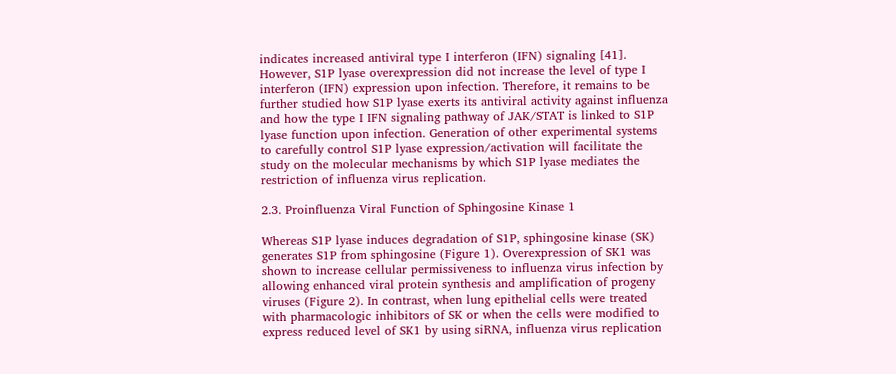indicates increased antiviral type I interferon (IFN) signaling [41]. However, S1P lyase overexpression did not increase the level of type I interferon (IFN) expression upon infection. Therefore, it remains to be further studied how S1P lyase exerts its antiviral activity against influenza and how the type I IFN signaling pathway of JAK/STAT is linked to S1P lyase function upon infection. Generation of other experimental systems to carefully control S1P lyase expression/activation will facilitate the study on the molecular mechanisms by which S1P lyase mediates the restriction of influenza virus replication.

2.3. Proinfluenza Viral Function of Sphingosine Kinase 1

Whereas S1P lyase induces degradation of S1P, sphingosine kinase (SK) generates S1P from sphingosine (Figure 1). Overexpression of SK1 was shown to increase cellular permissiveness to influenza virus infection by allowing enhanced viral protein synthesis and amplification of progeny viruses (Figure 2). In contrast, when lung epithelial cells were treated with pharmacologic inhibitors of SK or when the cells were modified to express reduced level of SK1 by using siRNA, influenza virus replication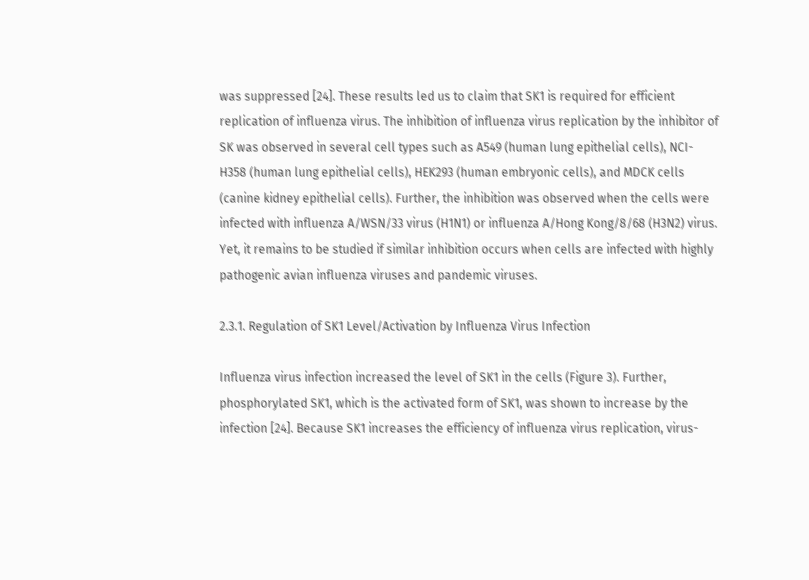was suppressed [24]. These results led us to claim that SK1 is required for efficient replication of influenza virus. The inhibition of influenza virus replication by the inhibitor of SK was observed in several cell types such as A549 (human lung epithelial cells), NCI-H358 (human lung epithelial cells), HEK293 (human embryonic cells), and MDCK cells (canine kidney epithelial cells). Further, the inhibition was observed when the cells were infected with influenza A/WSN/33 virus (H1N1) or influenza A/Hong Kong/8/68 (H3N2) virus. Yet, it remains to be studied if similar inhibition occurs when cells are infected with highly pathogenic avian influenza viruses and pandemic viruses.

2.3.1. Regulation of SK1 Level/Activation by Influenza Virus Infection

Influenza virus infection increased the level of SK1 in the cells (Figure 3). Further, phosphorylated SK1, which is the activated form of SK1, was shown to increase by the infection [24]. Because SK1 increases the efficiency of influenza virus replication, virus-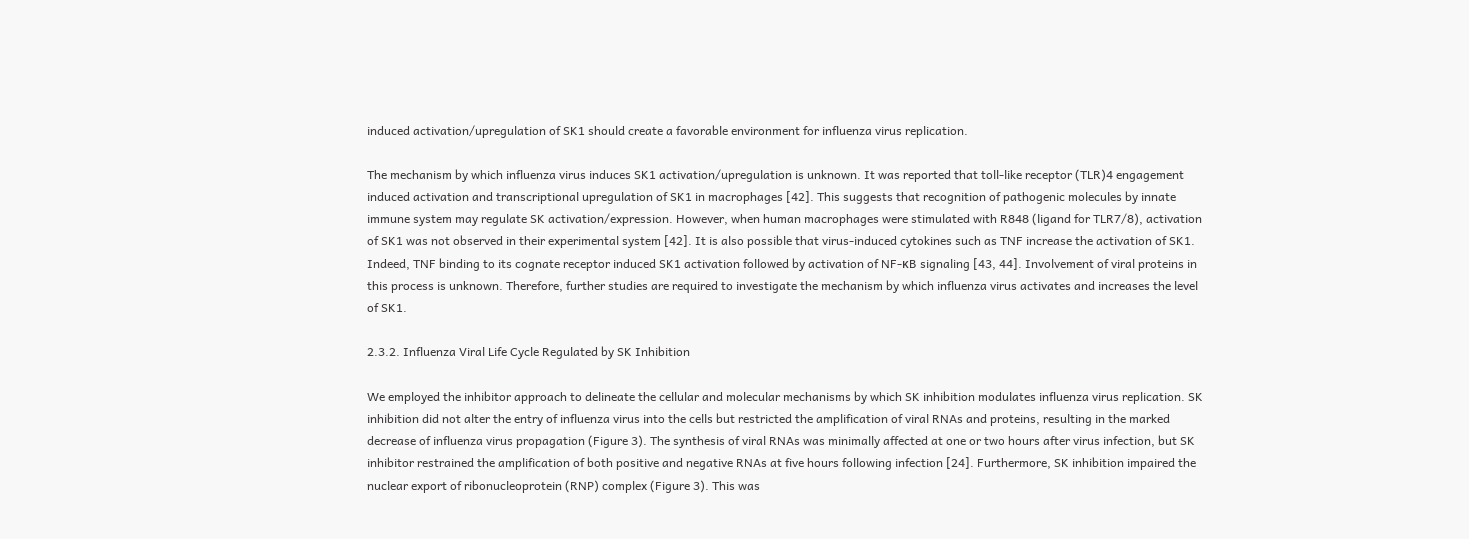induced activation/upregulation of SK1 should create a favorable environment for influenza virus replication.

The mechanism by which influenza virus induces SK1 activation/upregulation is unknown. It was reported that toll-like receptor (TLR)4 engagement induced activation and transcriptional upregulation of SK1 in macrophages [42]. This suggests that recognition of pathogenic molecules by innate immune system may regulate SK activation/expression. However, when human macrophages were stimulated with R848 (ligand for TLR7/8), activation of SK1 was not observed in their experimental system [42]. It is also possible that virus-induced cytokines such as TNF increase the activation of SK1. Indeed, TNF binding to its cognate receptor induced SK1 activation followed by activation of NF-κB signaling [43, 44]. Involvement of viral proteins in this process is unknown. Therefore, further studies are required to investigate the mechanism by which influenza virus activates and increases the level of SK1.

2.3.2. Influenza Viral Life Cycle Regulated by SK Inhibition

We employed the inhibitor approach to delineate the cellular and molecular mechanisms by which SK inhibition modulates influenza virus replication. SK inhibition did not alter the entry of influenza virus into the cells but restricted the amplification of viral RNAs and proteins, resulting in the marked decrease of influenza virus propagation (Figure 3). The synthesis of viral RNAs was minimally affected at one or two hours after virus infection, but SK inhibitor restrained the amplification of both positive and negative RNAs at five hours following infection [24]. Furthermore, SK inhibition impaired the nuclear export of ribonucleoprotein (RNP) complex (Figure 3). This was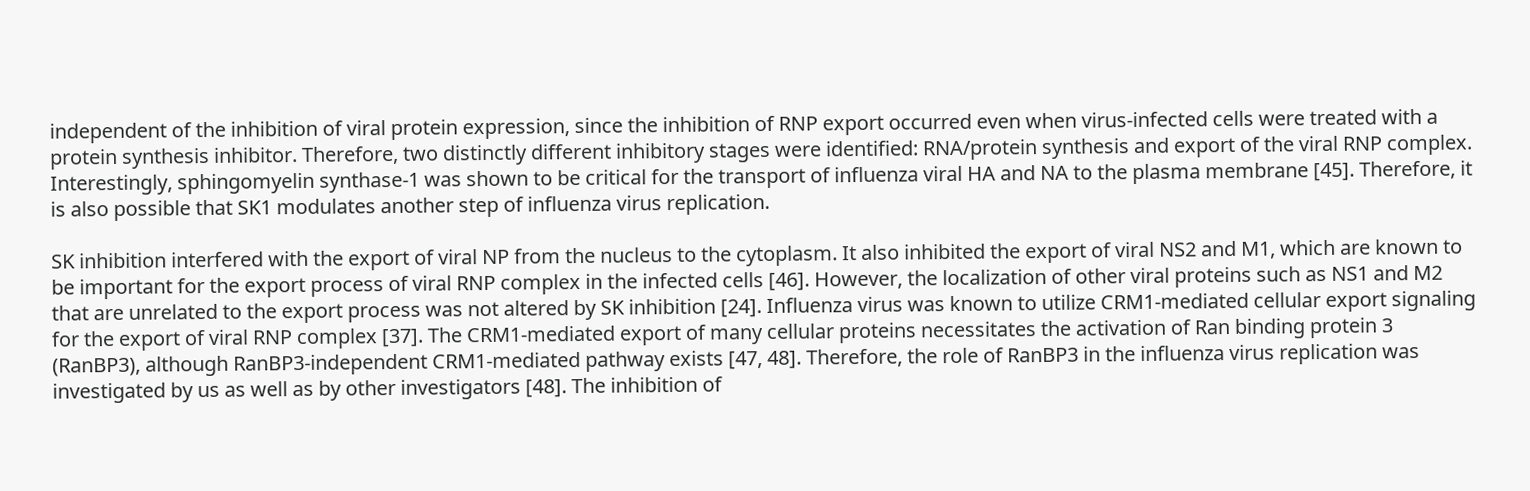independent of the inhibition of viral protein expression, since the inhibition of RNP export occurred even when virus-infected cells were treated with a protein synthesis inhibitor. Therefore, two distinctly different inhibitory stages were identified: RNA/protein synthesis and export of the viral RNP complex. Interestingly, sphingomyelin synthase-1 was shown to be critical for the transport of influenza viral HA and NA to the plasma membrane [45]. Therefore, it is also possible that SK1 modulates another step of influenza virus replication.

SK inhibition interfered with the export of viral NP from the nucleus to the cytoplasm. It also inhibited the export of viral NS2 and M1, which are known to be important for the export process of viral RNP complex in the infected cells [46]. However, the localization of other viral proteins such as NS1 and M2 that are unrelated to the export process was not altered by SK inhibition [24]. Influenza virus was known to utilize CRM1-mediated cellular export signaling for the export of viral RNP complex [37]. The CRM1-mediated export of many cellular proteins necessitates the activation of Ran binding protein 3 (RanBP3), although RanBP3-independent CRM1-mediated pathway exists [47, 48]. Therefore, the role of RanBP3 in the influenza virus replication was investigated by us as well as by other investigators [48]. The inhibition of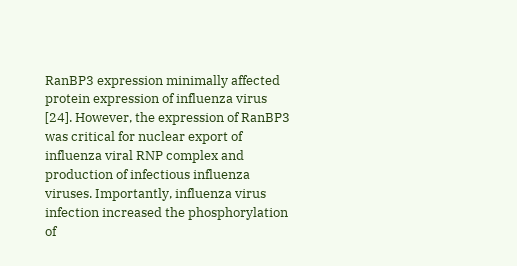RanBP3 expression minimally affected protein expression of influenza virus [24]. However, the expression of RanBP3 was critical for nuclear export of influenza viral RNP complex and production of infectious influenza viruses. Importantly, influenza virus infection increased the phosphorylation of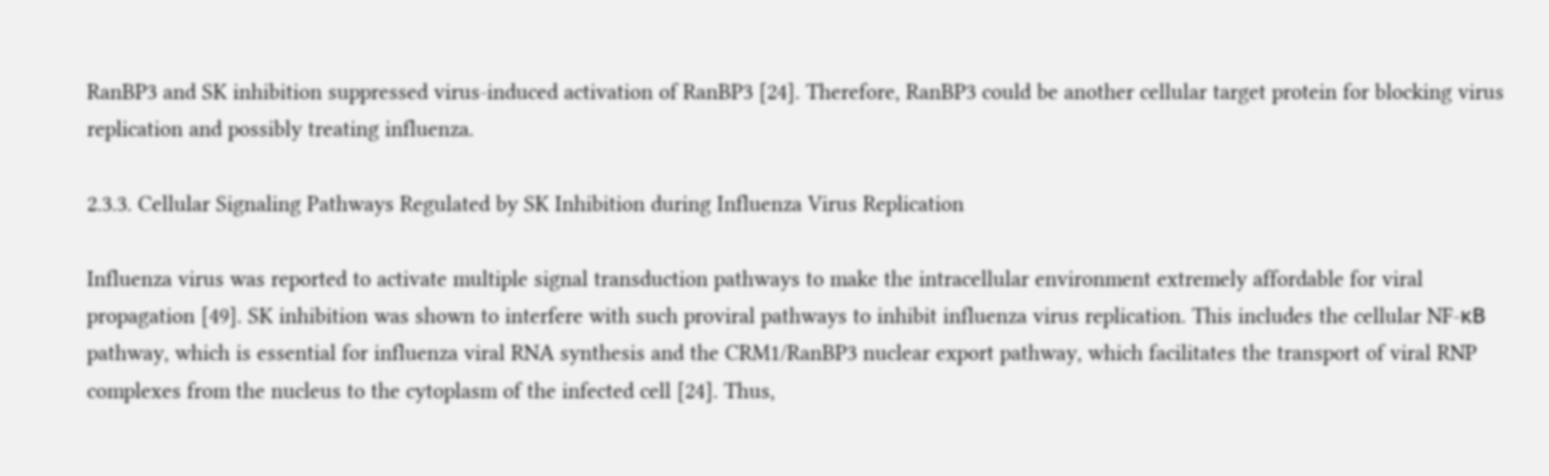RanBP3 and SK inhibition suppressed virus-induced activation of RanBP3 [24]. Therefore, RanBP3 could be another cellular target protein for blocking virus replication and possibly treating influenza.

2.3.3. Cellular Signaling Pathways Regulated by SK Inhibition during Influenza Virus Replication

Influenza virus was reported to activate multiple signal transduction pathways to make the intracellular environment extremely affordable for viral propagation [49]. SK inhibition was shown to interfere with such proviral pathways to inhibit influenza virus replication. This includes the cellular NF-κB pathway, which is essential for influenza viral RNA synthesis and the CRM1/RanBP3 nuclear export pathway, which facilitates the transport of viral RNP complexes from the nucleus to the cytoplasm of the infected cell [24]. Thus,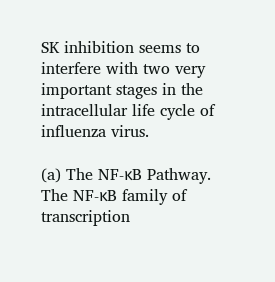SK inhibition seems to interfere with two very important stages in the intracellular life cycle of influenza virus.

(a) The NF-κB Pathway. The NF-κB family of transcription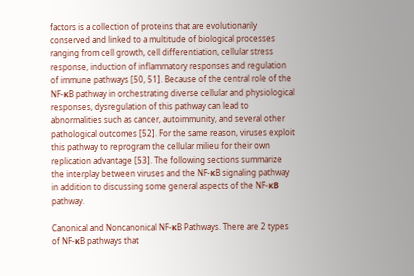factors is a collection of proteins that are evolutionarily conserved and linked to a multitude of biological processes ranging from cell growth, cell differentiation, cellular stress response, induction of inflammatory responses and regulation of immune pathways [50, 51]. Because of the central role of the NF-κB pathway in orchestrating diverse cellular and physiological responses, dysregulation of this pathway can lead to abnormalities such as cancer, autoimmunity, and several other pathological outcomes [52]. For the same reason, viruses exploit this pathway to reprogram the cellular milieu for their own replication advantage [53]. The following sections summarize the interplay between viruses and the NF-κB signaling pathway in addition to discussing some general aspects of the NF-κB pathway.

Canonical and Noncanonical NF-κB Pathways. There are 2 types of NF-κB pathways that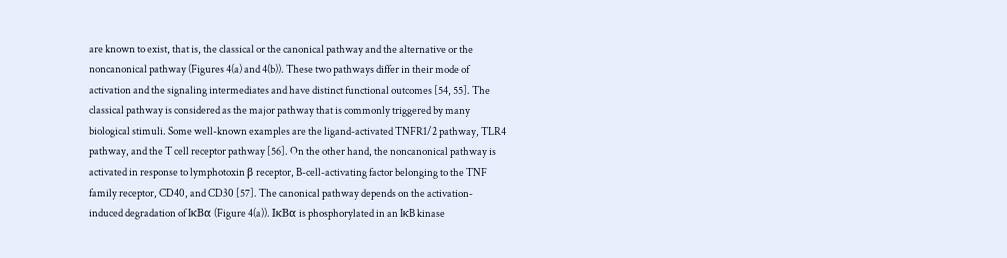are known to exist, that is, the classical or the canonical pathway and the alternative or the noncanonical pathway (Figures 4(a) and 4(b)). These two pathways differ in their mode of activation and the signaling intermediates and have distinct functional outcomes [54, 55]. The classical pathway is considered as the major pathway that is commonly triggered by many biological stimuli. Some well-known examples are the ligand-activated TNFR1/2 pathway, TLR4 pathway, and the T cell receptor pathway [56]. On the other hand, the noncanonical pathway is activated in response to lymphotoxin β receptor, B-cell-activating factor belonging to the TNF family receptor, CD40, and CD30 [57]. The canonical pathway depends on the activation-induced degradation of IκBα (Figure 4(a)). IκBα is phosphorylated in an IκB kinase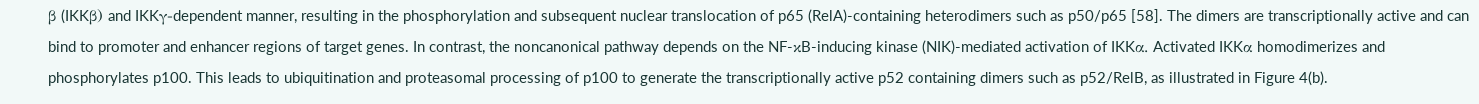β (IKKβ) and IKKγ-dependent manner, resulting in the phosphorylation and subsequent nuclear translocation of p65 (RelA)-containing heterodimers such as p50/p65 [58]. The dimers are transcriptionally active and can bind to promoter and enhancer regions of target genes. In contrast, the noncanonical pathway depends on the NF-κB-inducing kinase (NIK)-mediated activation of IKKα. Activated IKKα homodimerizes and phosphorylates p100. This leads to ubiquitination and proteasomal processing of p100 to generate the transcriptionally active p52 containing dimers such as p52/RelB, as illustrated in Figure 4(b).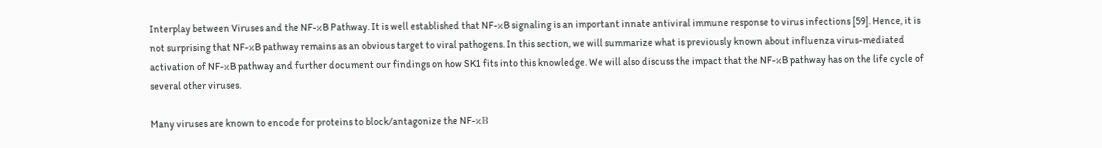Interplay between Viruses and the NF-κB Pathway. It is well established that NF-κB signaling is an important innate antiviral immune response to virus infections [59]. Hence, it is not surprising that NF-κB pathway remains as an obvious target to viral pathogens. In this section, we will summarize what is previously known about influenza virus-mediated activation of NF-κB pathway and further document our findings on how SK1 fits into this knowledge. We will also discuss the impact that the NF-κB pathway has on the life cycle of several other viruses.

Many viruses are known to encode for proteins to block/antagonize the NF-κB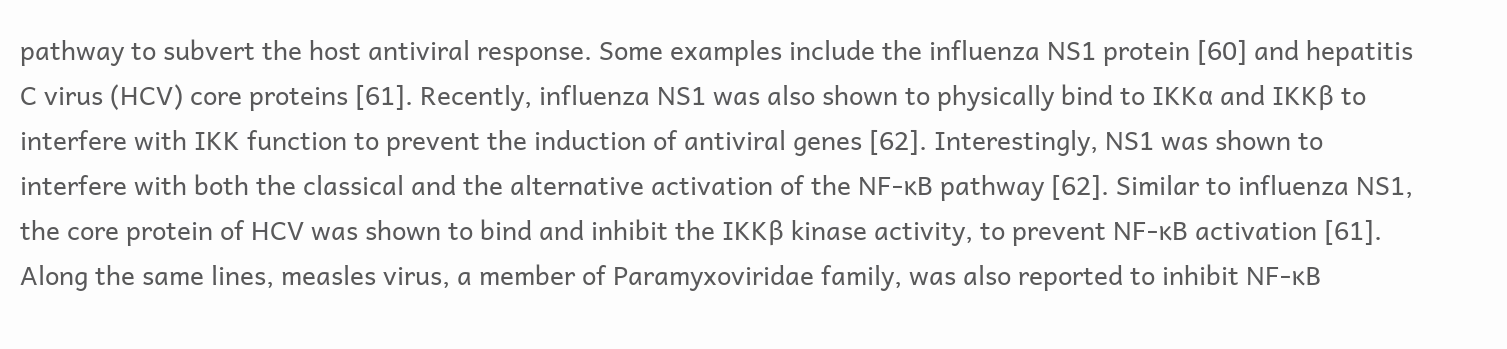pathway to subvert the host antiviral response. Some examples include the influenza NS1 protein [60] and hepatitis C virus (HCV) core proteins [61]. Recently, influenza NS1 was also shown to physically bind to IKKα and IKKβ to interfere with IKK function to prevent the induction of antiviral genes [62]. Interestingly, NS1 was shown to interfere with both the classical and the alternative activation of the NF-κB pathway [62]. Similar to influenza NS1, the core protein of HCV was shown to bind and inhibit the IKKβ kinase activity, to prevent NF-κB activation [61]. Along the same lines, measles virus, a member of Paramyxoviridae family, was also reported to inhibit NF-κB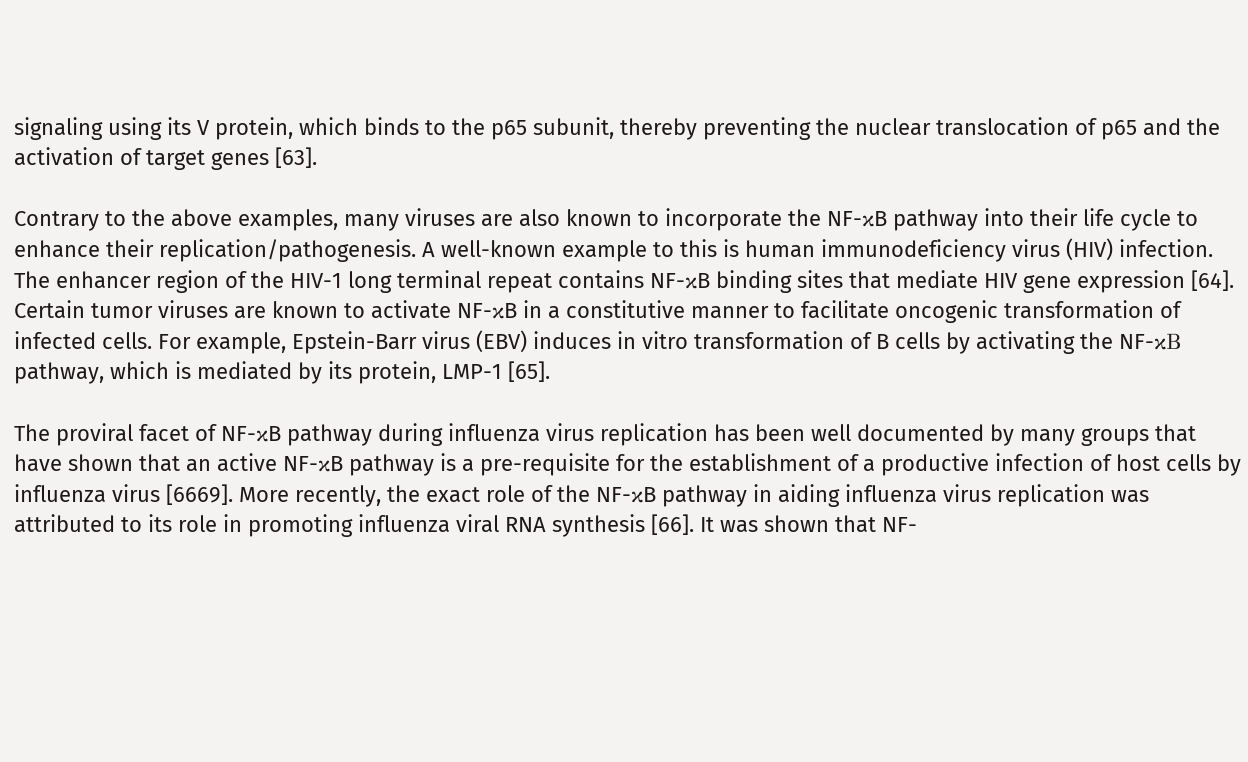signaling using its V protein, which binds to the p65 subunit, thereby preventing the nuclear translocation of p65 and the activation of target genes [63].

Contrary to the above examples, many viruses are also known to incorporate the NF-κB pathway into their life cycle to enhance their replication/pathogenesis. A well-known example to this is human immunodeficiency virus (HIV) infection. The enhancer region of the HIV-1 long terminal repeat contains NF-κB binding sites that mediate HIV gene expression [64]. Certain tumor viruses are known to activate NF-κB in a constitutive manner to facilitate oncogenic transformation of infected cells. For example, Epstein-Barr virus (EBV) induces in vitro transformation of B cells by activating the NF-κB pathway, which is mediated by its protein, LMP-1 [65].

The proviral facet of NF-κB pathway during influenza virus replication has been well documented by many groups that have shown that an active NF-κB pathway is a pre-requisite for the establishment of a productive infection of host cells by influenza virus [6669]. More recently, the exact role of the NF-κB pathway in aiding influenza virus replication was attributed to its role in promoting influenza viral RNA synthesis [66]. It was shown that NF-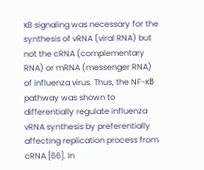κB signaling was necessary for the synthesis of vRNA (viral RNA) but not the cRNA (complementary RNA) or mRNA (messenger RNA) of influenza virus. Thus, the NF-κB pathway was shown to differentially regulate influenza vRNA synthesis by preferentially affecting replication process from cRNA [66]. In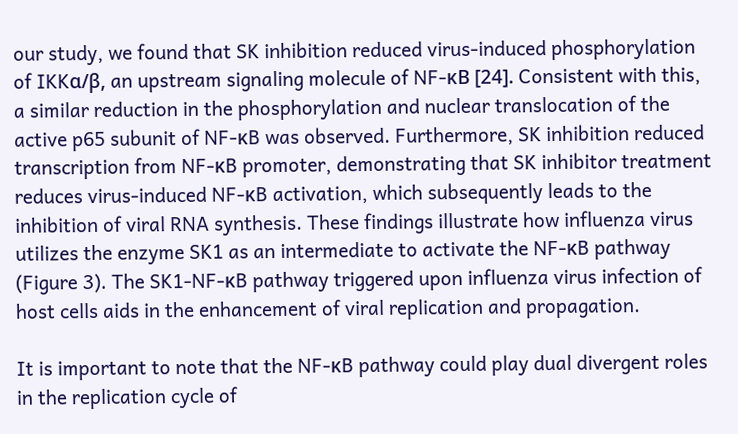our study, we found that SK inhibition reduced virus-induced phosphorylation of IKKα/β, an upstream signaling molecule of NF-κB [24]. Consistent with this, a similar reduction in the phosphorylation and nuclear translocation of the active p65 subunit of NF-κB was observed. Furthermore, SK inhibition reduced transcription from NF-κB promoter, demonstrating that SK inhibitor treatment reduces virus-induced NF-κB activation, which subsequently leads to the inhibition of viral RNA synthesis. These findings illustrate how influenza virus utilizes the enzyme SK1 as an intermediate to activate the NF-κB pathway (Figure 3). The SK1-NF-κB pathway triggered upon influenza virus infection of host cells aids in the enhancement of viral replication and propagation.

It is important to note that the NF-κB pathway could play dual divergent roles in the replication cycle of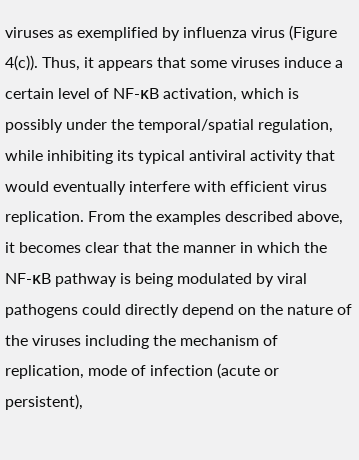viruses as exemplified by influenza virus (Figure 4(c)). Thus, it appears that some viruses induce a certain level of NF-κB activation, which is possibly under the temporal/spatial regulation, while inhibiting its typical antiviral activity that would eventually interfere with efficient virus replication. From the examples described above, it becomes clear that the manner in which the NF-κB pathway is being modulated by viral pathogens could directly depend on the nature of the viruses including the mechanism of replication, mode of infection (acute or persistent),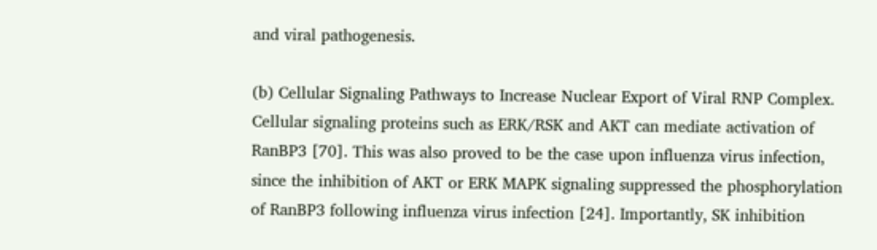and viral pathogenesis.

(b) Cellular Signaling Pathways to Increase Nuclear Export of Viral RNP Complex. Cellular signaling proteins such as ERK/RSK and AKT can mediate activation of RanBP3 [70]. This was also proved to be the case upon influenza virus infection, since the inhibition of AKT or ERK MAPK signaling suppressed the phosphorylation of RanBP3 following influenza virus infection [24]. Importantly, SK inhibition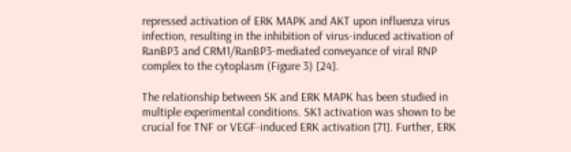repressed activation of ERK MAPK and AKT upon influenza virus infection, resulting in the inhibition of virus-induced activation of RanBP3 and CRM1/RanBP3-mediated conveyance of viral RNP complex to the cytoplasm (Figure 3) [24].

The relationship between SK and ERK MAPK has been studied in multiple experimental conditions. SK1 activation was shown to be crucial for TNF or VEGF-induced ERK activation [71]. Further, ERK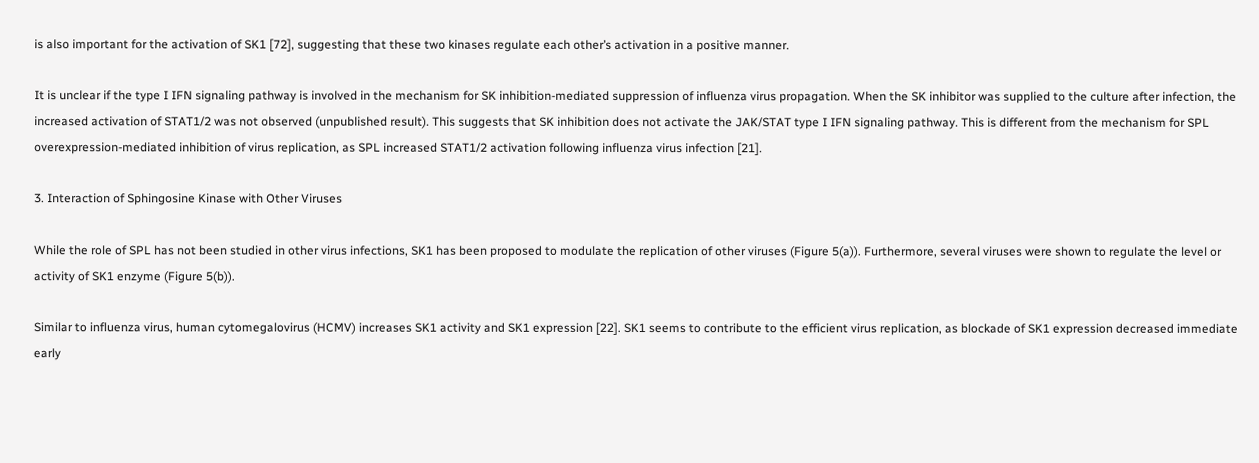is also important for the activation of SK1 [72], suggesting that these two kinases regulate each other’s activation in a positive manner.

It is unclear if the type I IFN signaling pathway is involved in the mechanism for SK inhibition-mediated suppression of influenza virus propagation. When the SK inhibitor was supplied to the culture after infection, the increased activation of STAT1/2 was not observed (unpublished result). This suggests that SK inhibition does not activate the JAK/STAT type I IFN signaling pathway. This is different from the mechanism for SPL overexpression-mediated inhibition of virus replication, as SPL increased STAT1/2 activation following influenza virus infection [21].

3. Interaction of Sphingosine Kinase with Other Viruses

While the role of SPL has not been studied in other virus infections, SK1 has been proposed to modulate the replication of other viruses (Figure 5(a)). Furthermore, several viruses were shown to regulate the level or activity of SK1 enzyme (Figure 5(b)).

Similar to influenza virus, human cytomegalovirus (HCMV) increases SK1 activity and SK1 expression [22]. SK1 seems to contribute to the efficient virus replication, as blockade of SK1 expression decreased immediate early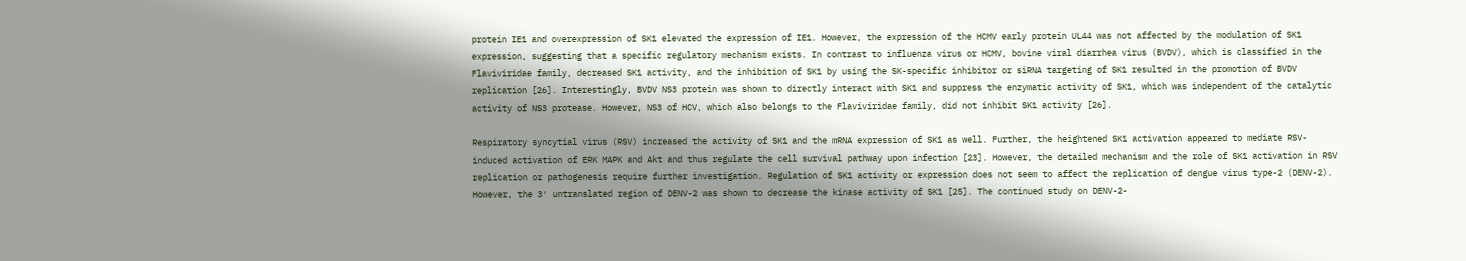protein IE1 and overexpression of SK1 elevated the expression of IE1. However, the expression of the HCMV early protein UL44 was not affected by the modulation of SK1 expression, suggesting that a specific regulatory mechanism exists. In contrast to influenza virus or HCMV, bovine viral diarrhea virus (BVDV), which is classified in the Flaviviridae family, decreased SK1 activity, and the inhibition of SK1 by using the SK-specific inhibitor or siRNA targeting of SK1 resulted in the promotion of BVDV replication [26]. Interestingly, BVDV NS3 protein was shown to directly interact with SK1 and suppress the enzymatic activity of SK1, which was independent of the catalytic activity of NS3 protease. However, NS3 of HCV, which also belongs to the Flaviviridae family, did not inhibit SK1 activity [26].

Respiratory syncytial virus (RSV) increased the activity of SK1 and the mRNA expression of SK1 as well. Further, the heightened SK1 activation appeared to mediate RSV-induced activation of ERK MAPK and Akt and thus regulate the cell survival pathway upon infection [23]. However, the detailed mechanism and the role of SK1 activation in RSV replication or pathogenesis require further investigation. Regulation of SK1 activity or expression does not seem to affect the replication of dengue virus type-2 (DENV-2). However, the 3′ untranslated region of DENV-2 was shown to decrease the kinase activity of SK1 [25]. The continued study on DENV-2-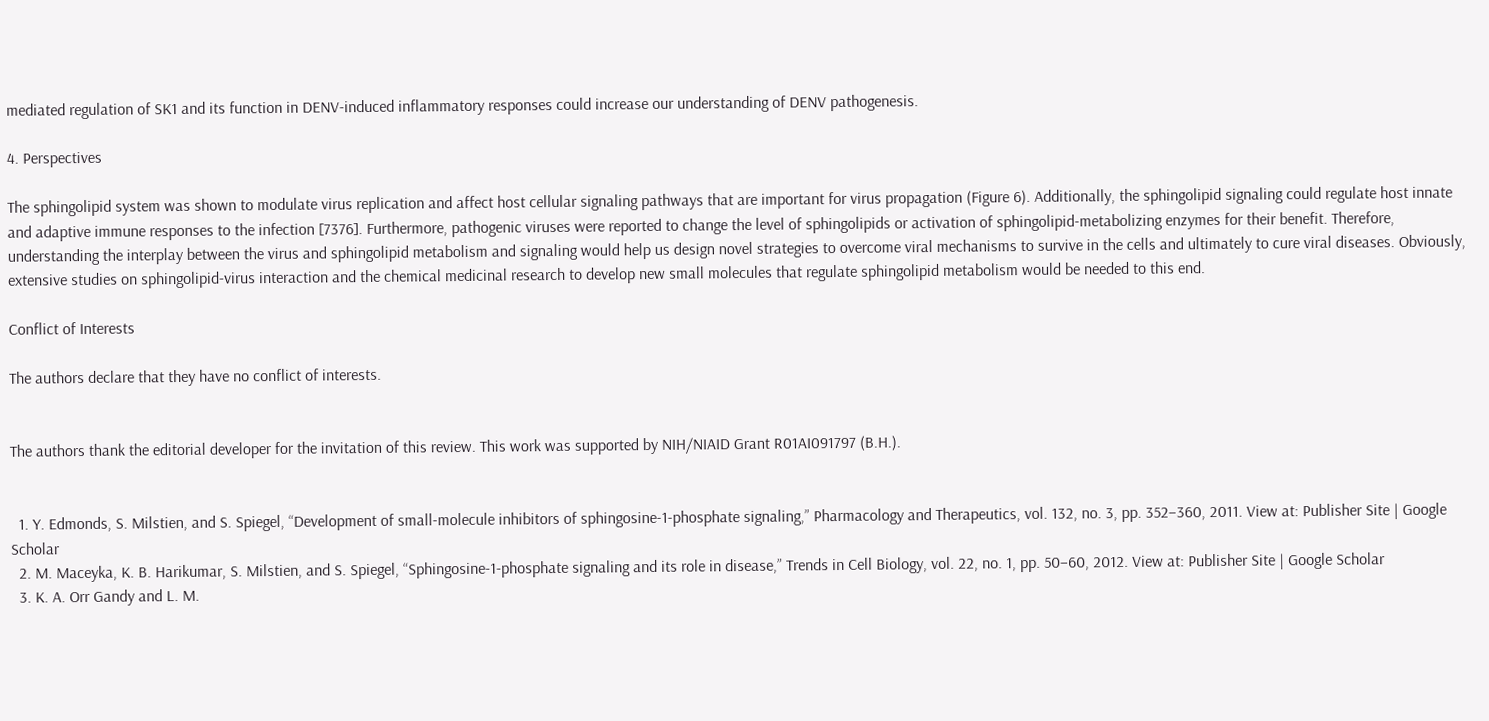mediated regulation of SK1 and its function in DENV-induced inflammatory responses could increase our understanding of DENV pathogenesis.

4. Perspectives

The sphingolipid system was shown to modulate virus replication and affect host cellular signaling pathways that are important for virus propagation (Figure 6). Additionally, the sphingolipid signaling could regulate host innate and adaptive immune responses to the infection [7376]. Furthermore, pathogenic viruses were reported to change the level of sphingolipids or activation of sphingolipid-metabolizing enzymes for their benefit. Therefore, understanding the interplay between the virus and sphingolipid metabolism and signaling would help us design novel strategies to overcome viral mechanisms to survive in the cells and ultimately to cure viral diseases. Obviously, extensive studies on sphingolipid-virus interaction and the chemical medicinal research to develop new small molecules that regulate sphingolipid metabolism would be needed to this end.

Conflict of Interests

The authors declare that they have no conflict of interests.


The authors thank the editorial developer for the invitation of this review. This work was supported by NIH/NIAID Grant R01AI091797 (B.H.).


  1. Y. Edmonds, S. Milstien, and S. Spiegel, “Development of small-molecule inhibitors of sphingosine-1-phosphate signaling,” Pharmacology and Therapeutics, vol. 132, no. 3, pp. 352–360, 2011. View at: Publisher Site | Google Scholar
  2. M. Maceyka, K. B. Harikumar, S. Milstien, and S. Spiegel, “Sphingosine-1-phosphate signaling and its role in disease,” Trends in Cell Biology, vol. 22, no. 1, pp. 50–60, 2012. View at: Publisher Site | Google Scholar
  3. K. A. Orr Gandy and L. M.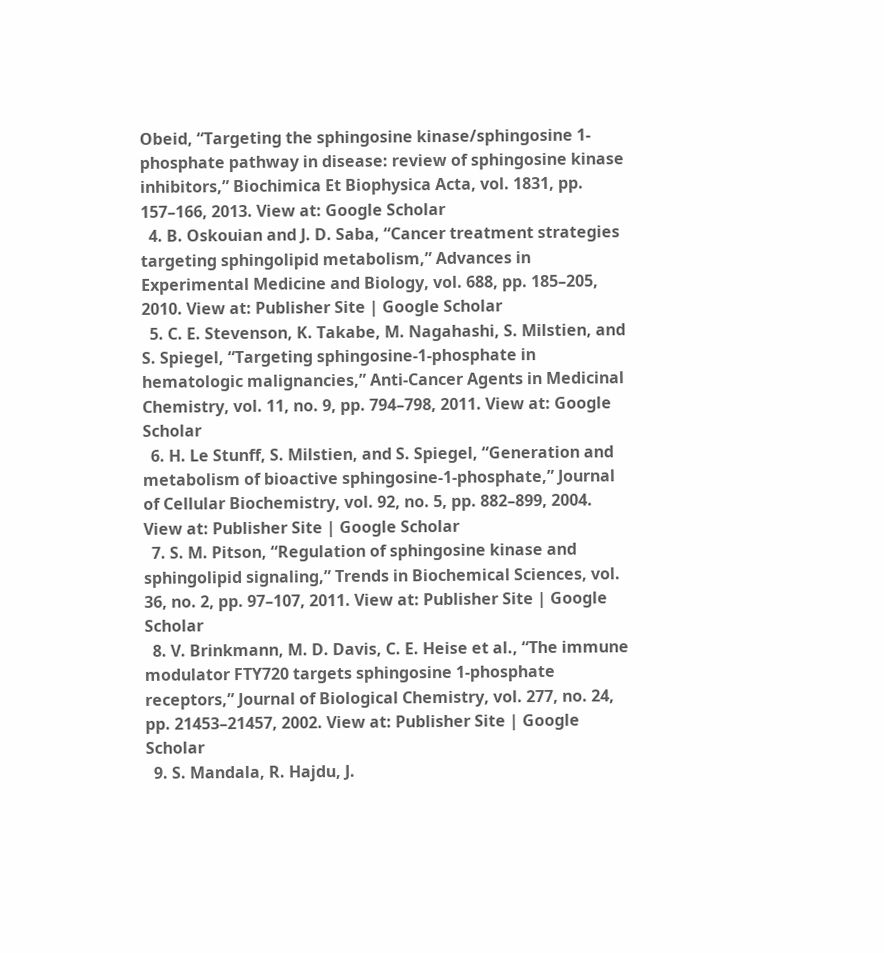Obeid, “Targeting the sphingosine kinase/sphingosine 1-phosphate pathway in disease: review of sphingosine kinase inhibitors,” Biochimica Et Biophysica Acta, vol. 1831, pp. 157–166, 2013. View at: Google Scholar
  4. B. Oskouian and J. D. Saba, “Cancer treatment strategies targeting sphingolipid metabolism,” Advances in Experimental Medicine and Biology, vol. 688, pp. 185–205, 2010. View at: Publisher Site | Google Scholar
  5. C. E. Stevenson, K. Takabe, M. Nagahashi, S. Milstien, and S. Spiegel, “Targeting sphingosine-1-phosphate in hematologic malignancies,” Anti-Cancer Agents in Medicinal Chemistry, vol. 11, no. 9, pp. 794–798, 2011. View at: Google Scholar
  6. H. Le Stunff, S. Milstien, and S. Spiegel, “Generation and metabolism of bioactive sphingosine-1-phosphate,” Journal of Cellular Biochemistry, vol. 92, no. 5, pp. 882–899, 2004. View at: Publisher Site | Google Scholar
  7. S. M. Pitson, “Regulation of sphingosine kinase and sphingolipid signaling,” Trends in Biochemical Sciences, vol. 36, no. 2, pp. 97–107, 2011. View at: Publisher Site | Google Scholar
  8. V. Brinkmann, M. D. Davis, C. E. Heise et al., “The immune modulator FTY720 targets sphingosine 1-phosphate receptors,” Journal of Biological Chemistry, vol. 277, no. 24, pp. 21453–21457, 2002. View at: Publisher Site | Google Scholar
  9. S. Mandala, R. Hajdu, J.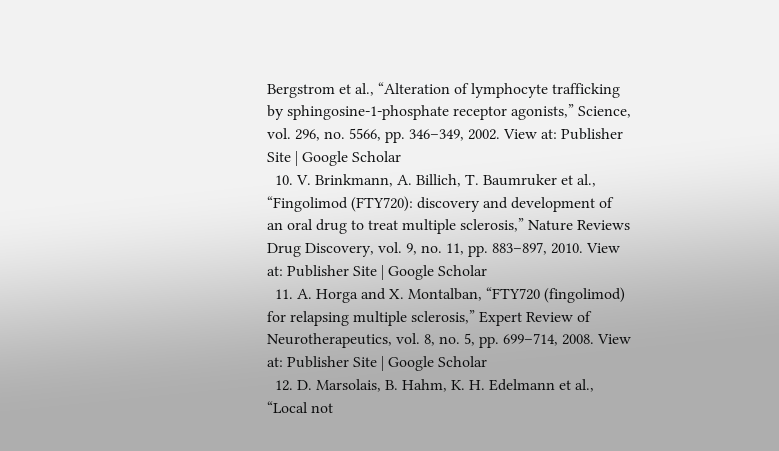Bergstrom et al., “Alteration of lymphocyte trafficking by sphingosine-1-phosphate receptor agonists,” Science, vol. 296, no. 5566, pp. 346–349, 2002. View at: Publisher Site | Google Scholar
  10. V. Brinkmann, A. Billich, T. Baumruker et al., “Fingolimod (FTY720): discovery and development of an oral drug to treat multiple sclerosis,” Nature Reviews Drug Discovery, vol. 9, no. 11, pp. 883–897, 2010. View at: Publisher Site | Google Scholar
  11. A. Horga and X. Montalban, “FTY720 (fingolimod) for relapsing multiple sclerosis,” Expert Review of Neurotherapeutics, vol. 8, no. 5, pp. 699–714, 2008. View at: Publisher Site | Google Scholar
  12. D. Marsolais, B. Hahm, K. H. Edelmann et al., “Local not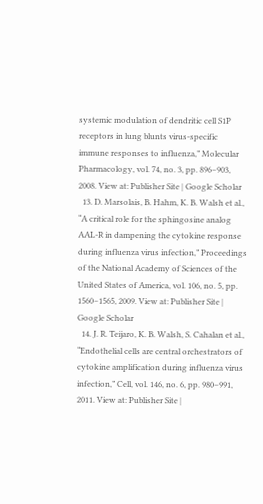systemic modulation of dendritic cell S1P receptors in lung blunts virus-specific immune responses to influenza,” Molecular Pharmacology, vol. 74, no. 3, pp. 896–903, 2008. View at: Publisher Site | Google Scholar
  13. D. Marsolais, B. Hahm, K. B. Walsh et al., “A critical role for the sphingosine analog AAL-R in dampening the cytokine response during influenza virus infection,” Proceedings of the National Academy of Sciences of the United States of America, vol. 106, no. 5, pp. 1560–1565, 2009. View at: Publisher Site | Google Scholar
  14. J. R. Teijaro, K. B. Walsh, S. Cahalan et al., “Endothelial cells are central orchestrators of cytokine amplification during influenza virus infection,” Cell, vol. 146, no. 6, pp. 980–991, 2011. View at: Publisher Site |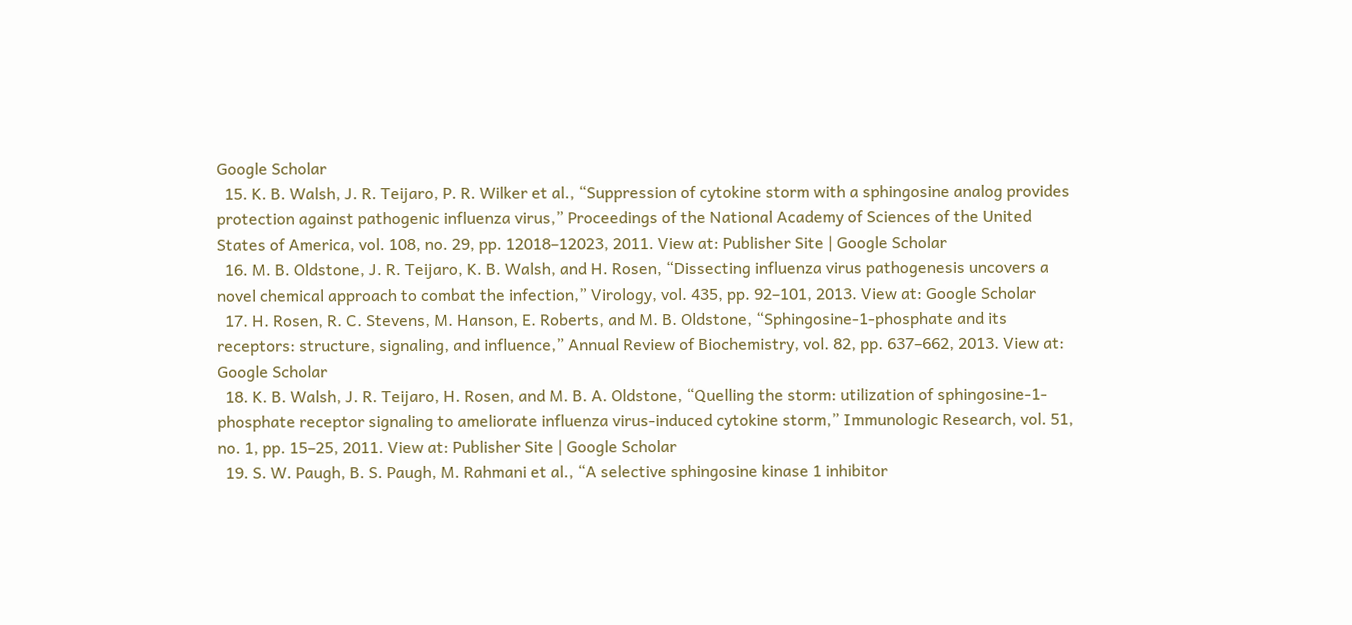Google Scholar
  15. K. B. Walsh, J. R. Teijaro, P. R. Wilker et al., “Suppression of cytokine storm with a sphingosine analog provides protection against pathogenic influenza virus,” Proceedings of the National Academy of Sciences of the United States of America, vol. 108, no. 29, pp. 12018–12023, 2011. View at: Publisher Site | Google Scholar
  16. M. B. Oldstone, J. R. Teijaro, K. B. Walsh, and H. Rosen, “Dissecting influenza virus pathogenesis uncovers a novel chemical approach to combat the infection,” Virology, vol. 435, pp. 92–101, 2013. View at: Google Scholar
  17. H. Rosen, R. C. Stevens, M. Hanson, E. Roberts, and M. B. Oldstone, “Sphingosine-1-phosphate and its receptors: structure, signaling, and influence,” Annual Review of Biochemistry, vol. 82, pp. 637–662, 2013. View at: Google Scholar
  18. K. B. Walsh, J. R. Teijaro, H. Rosen, and M. B. A. Oldstone, “Quelling the storm: utilization of sphingosine-1-phosphate receptor signaling to ameliorate influenza virus-induced cytokine storm,” Immunologic Research, vol. 51, no. 1, pp. 15–25, 2011. View at: Publisher Site | Google Scholar
  19. S. W. Paugh, B. S. Paugh, M. Rahmani et al., “A selective sphingosine kinase 1 inhibitor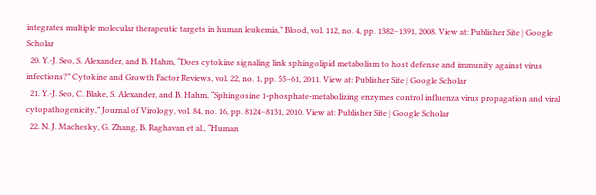integrates multiple molecular therapeutic targets in human leukemia,” Blood, vol. 112, no. 4, pp. 1382–1391, 2008. View at: Publisher Site | Google Scholar
  20. Y.-J. Seo, S. Alexander, and B. Hahm, “Does cytokine signaling link sphingolipid metabolism to host defense and immunity against virus infections?” Cytokine and Growth Factor Reviews, vol. 22, no. 1, pp. 55–61, 2011. View at: Publisher Site | Google Scholar
  21. Y.-J. Seo, C. Blake, S. Alexander, and B. Hahm, “Sphingosine 1-phosphate-metabolizing enzymes control influenza virus propagation and viral cytopathogenicity,” Journal of Virology, vol. 84, no. 16, pp. 8124–8131, 2010. View at: Publisher Site | Google Scholar
  22. N. J. Machesky, G. Zhang, B. Raghavan et al., “Human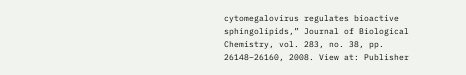cytomegalovirus regulates bioactive sphingolipids,” Journal of Biological Chemistry, vol. 283, no. 38, pp. 26148–26160, 2008. View at: Publisher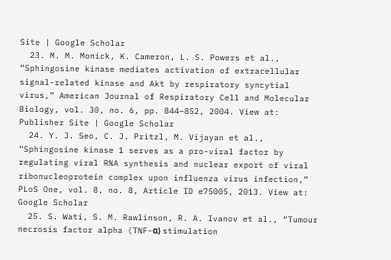Site | Google Scholar
  23. M. M. Monick, K. Cameron, L. S. Powers et al., “Sphingosine kinase mediates activation of extracellular signal-related kinase and Akt by respiratory syncytial virus,” American Journal of Respiratory Cell and Molecular Biology, vol. 30, no. 6, pp. 844–852, 2004. View at: Publisher Site | Google Scholar
  24. Y. J. Seo, C. J. Pritzl, M. Vijayan et al., “Sphingosine kinase 1 serves as a pro-viral factor by regulating viral RNA synthesis and nuclear export of viral ribonucleoprotein complex upon influenza virus infection,” PLoS One, vol. 8, no. 8, Article ID e75005, 2013. View at: Google Scholar
  25. S. Wati, S. M. Rawlinson, R. A. Ivanov et al., “Tumour necrosis factor alpha (TNF-α) stimulation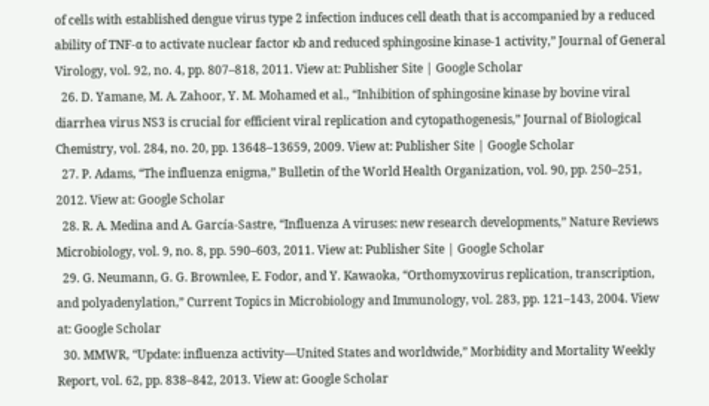of cells with established dengue virus type 2 infection induces cell death that is accompanied by a reduced ability of TNF-α to activate nuclear factor κb and reduced sphingosine kinase-1 activity,” Journal of General Virology, vol. 92, no. 4, pp. 807–818, 2011. View at: Publisher Site | Google Scholar
  26. D. Yamane, M. A. Zahoor, Y. M. Mohamed et al., “Inhibition of sphingosine kinase by bovine viral diarrhea virus NS3 is crucial for efficient viral replication and cytopathogenesis,” Journal of Biological Chemistry, vol. 284, no. 20, pp. 13648–13659, 2009. View at: Publisher Site | Google Scholar
  27. P. Adams, “The influenza enigma,” Bulletin of the World Health Organization, vol. 90, pp. 250–251, 2012. View at: Google Scholar
  28. R. A. Medina and A. García-Sastre, “Influenza A viruses: new research developments,” Nature Reviews Microbiology, vol. 9, no. 8, pp. 590–603, 2011. View at: Publisher Site | Google Scholar
  29. G. Neumann, G. G. Brownlee, E. Fodor, and Y. Kawaoka, “Orthomyxovirus replication, transcription, and polyadenylation,” Current Topics in Microbiology and Immunology, vol. 283, pp. 121–143, 2004. View at: Google Scholar
  30. MMWR, “Update: influenza activity—United States and worldwide,” Morbidity and Mortality Weekly Report, vol. 62, pp. 838–842, 2013. View at: Google Scholar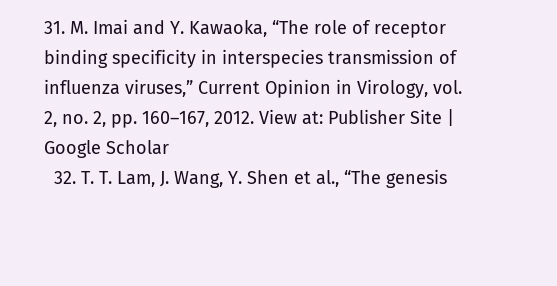31. M. Imai and Y. Kawaoka, “The role of receptor binding specificity in interspecies transmission of influenza viruses,” Current Opinion in Virology, vol. 2, no. 2, pp. 160–167, 2012. View at: Publisher Site | Google Scholar
  32. T. T. Lam, J. Wang, Y. Shen et al., “The genesis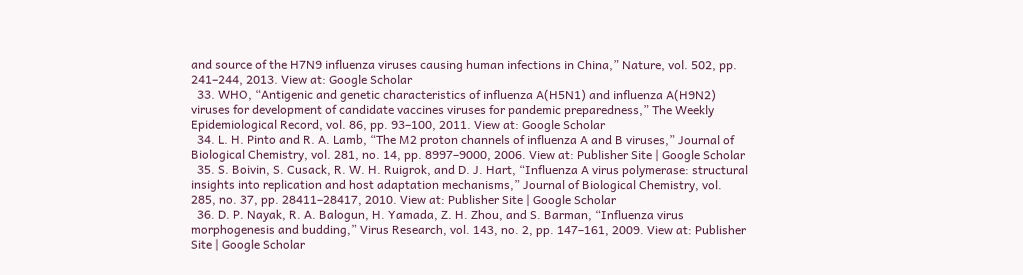and source of the H7N9 influenza viruses causing human infections in China,” Nature, vol. 502, pp. 241–244, 2013. View at: Google Scholar
  33. WHO, “Antigenic and genetic characteristics of influenza A(H5N1) and influenza A(H9N2) viruses for development of candidate vaccines viruses for pandemic preparedness,” The Weekly Epidemiological Record, vol. 86, pp. 93–100, 2011. View at: Google Scholar
  34. L. H. Pinto and R. A. Lamb, “The M2 proton channels of influenza A and B viruses,” Journal of Biological Chemistry, vol. 281, no. 14, pp. 8997–9000, 2006. View at: Publisher Site | Google Scholar
  35. S. Boivin, S. Cusack, R. W. H. Ruigrok, and D. J. Hart, “Influenza A virus polymerase: structural insights into replication and host adaptation mechanisms,” Journal of Biological Chemistry, vol. 285, no. 37, pp. 28411–28417, 2010. View at: Publisher Site | Google Scholar
  36. D. P. Nayak, R. A. Balogun, H. Yamada, Z. H. Zhou, and S. Barman, “Influenza virus morphogenesis and budding,” Virus Research, vol. 143, no. 2, pp. 147–161, 2009. View at: Publisher Site | Google Scholar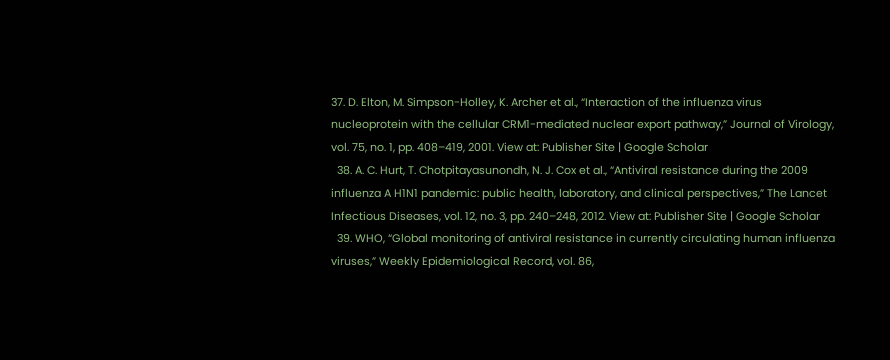37. D. Elton, M. Simpson-Holley, K. Archer et al., “Interaction of the influenza virus nucleoprotein with the cellular CRM1-mediated nuclear export pathway,” Journal of Virology, vol. 75, no. 1, pp. 408–419, 2001. View at: Publisher Site | Google Scholar
  38. A. C. Hurt, T. Chotpitayasunondh, N. J. Cox et al., “Antiviral resistance during the 2009 influenza A H1N1 pandemic: public health, laboratory, and clinical perspectives,” The Lancet Infectious Diseases, vol. 12, no. 3, pp. 240–248, 2012. View at: Publisher Site | Google Scholar
  39. WHO, “Global monitoring of antiviral resistance in currently circulating human influenza viruses,” Weekly Epidemiological Record, vol. 86,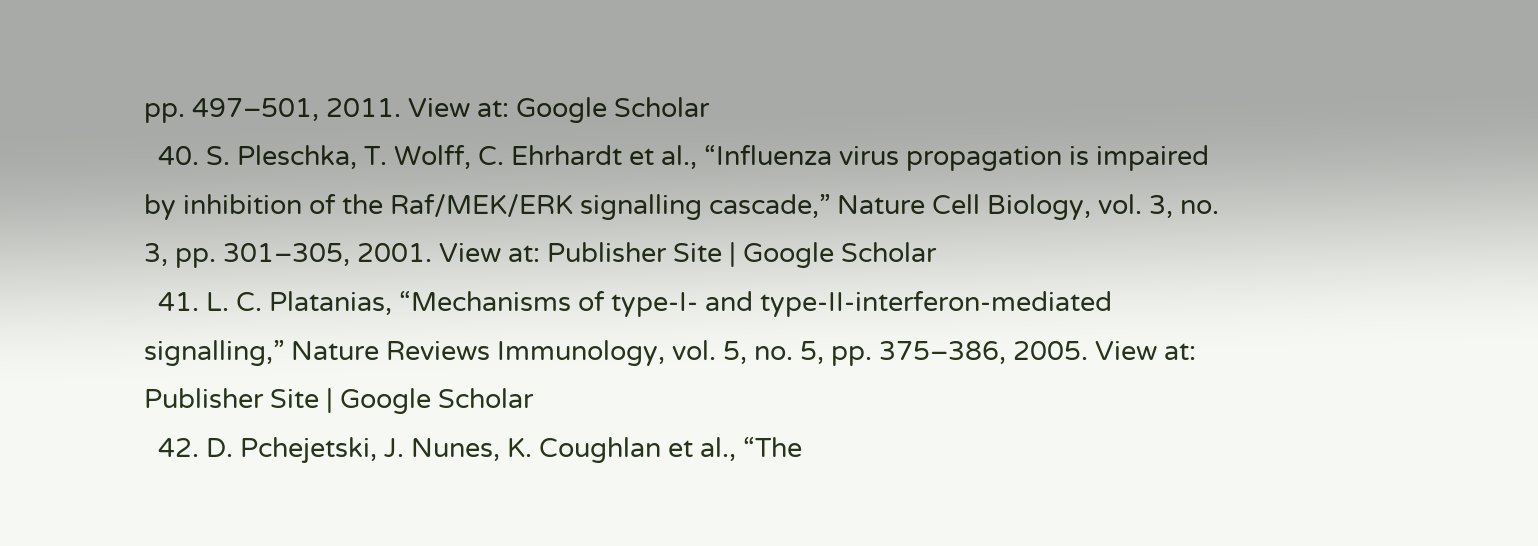pp. 497–501, 2011. View at: Google Scholar
  40. S. Pleschka, T. Wolff, C. Ehrhardt et al., “Influenza virus propagation is impaired by inhibition of the Raf/MEK/ERK signalling cascade,” Nature Cell Biology, vol. 3, no. 3, pp. 301–305, 2001. View at: Publisher Site | Google Scholar
  41. L. C. Platanias, “Mechanisms of type-I- and type-II-interferon-mediated signalling,” Nature Reviews Immunology, vol. 5, no. 5, pp. 375–386, 2005. View at: Publisher Site | Google Scholar
  42. D. Pchejetski, J. Nunes, K. Coughlan et al., “The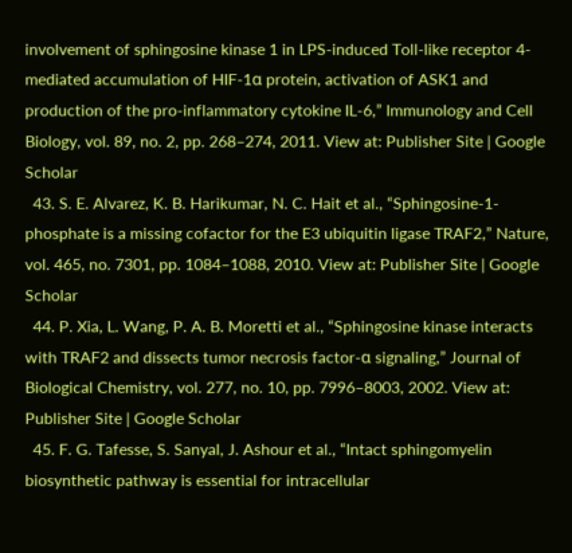involvement of sphingosine kinase 1 in LPS-induced Toll-like receptor 4-mediated accumulation of HIF-1α protein, activation of ASK1 and production of the pro-inflammatory cytokine IL-6,” Immunology and Cell Biology, vol. 89, no. 2, pp. 268–274, 2011. View at: Publisher Site | Google Scholar
  43. S. E. Alvarez, K. B. Harikumar, N. C. Hait et al., “Sphingosine-1-phosphate is a missing cofactor for the E3 ubiquitin ligase TRAF2,” Nature, vol. 465, no. 7301, pp. 1084–1088, 2010. View at: Publisher Site | Google Scholar
  44. P. Xia, L. Wang, P. A. B. Moretti et al., “Sphingosine kinase interacts with TRAF2 and dissects tumor necrosis factor-α signaling,” Journal of Biological Chemistry, vol. 277, no. 10, pp. 7996–8003, 2002. View at: Publisher Site | Google Scholar
  45. F. G. Tafesse, S. Sanyal, J. Ashour et al., “Intact sphingomyelin biosynthetic pathway is essential for intracellular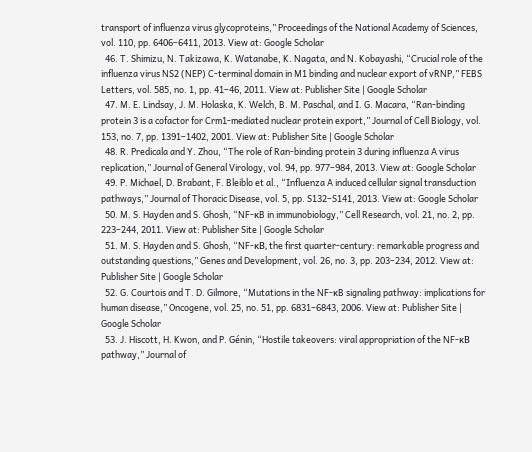transport of influenza virus glycoproteins,” Proceedings of the National Academy of Sciences, vol. 110, pp. 6406–6411, 2013. View at: Google Scholar
  46. T. Shimizu, N. Takizawa, K. Watanabe, K. Nagata, and N. Kobayashi, “Crucial role of the influenza virus NS2 (NEP) C-terminal domain in M1 binding and nuclear export of vRNP,” FEBS Letters, vol. 585, no. 1, pp. 41–46, 2011. View at: Publisher Site | Google Scholar
  47. M. E. Lindsay, J. M. Holaska, K. Welch, B. M. Paschal, and I. G. Macara, “Ran-binding protein 3 is a cofactor for Crm1-mediated nuclear protein export,” Journal of Cell Biology, vol. 153, no. 7, pp. 1391–1402, 2001. View at: Publisher Site | Google Scholar
  48. R. Predicala and Y. Zhou, “The role of Ran-binding protein 3 during influenza A virus replication,” Journal of General Virology, vol. 94, pp. 977–984, 2013. View at: Google Scholar
  49. P. Michael, D. Brabant, F. Bleiblo et al., “Influenza A induced cellular signal transduction pathways,” Journal of Thoracic Disease, vol. 5, pp. S132–S141, 2013. View at: Google Scholar
  50. M. S. Hayden and S. Ghosh, “NF-κB in immunobiology,” Cell Research, vol. 21, no. 2, pp. 223–244, 2011. View at: Publisher Site | Google Scholar
  51. M. S. Hayden and S. Ghosh, “NF-κB, the first quarter-century: remarkable progress and outstanding questions,” Genes and Development, vol. 26, no. 3, pp. 203–234, 2012. View at: Publisher Site | Google Scholar
  52. G. Courtois and T. D. Gilmore, “Mutations in the NF-κB signaling pathway: implications for human disease,” Oncogene, vol. 25, no. 51, pp. 6831–6843, 2006. View at: Publisher Site | Google Scholar
  53. J. Hiscott, H. Kwon, and P. Génin, “Hostile takeovers: viral appropriation of the NF-κB pathway,” Journal of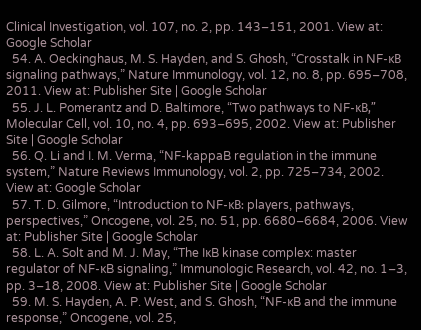Clinical Investigation, vol. 107, no. 2, pp. 143–151, 2001. View at: Google Scholar
  54. A. Oeckinghaus, M. S. Hayden, and S. Ghosh, “Crosstalk in NF-κB signaling pathways,” Nature Immunology, vol. 12, no. 8, pp. 695–708, 2011. View at: Publisher Site | Google Scholar
  55. J. L. Pomerantz and D. Baltimore, “Two pathways to NF-κB,” Molecular Cell, vol. 10, no. 4, pp. 693–695, 2002. View at: Publisher Site | Google Scholar
  56. Q. Li and I. M. Verma, “NF-kappaB regulation in the immune system,” Nature Reviews Immunology, vol. 2, pp. 725–734, 2002. View at: Google Scholar
  57. T. D. Gilmore, “Introduction to NF-κB: players, pathways, perspectives,” Oncogene, vol. 25, no. 51, pp. 6680–6684, 2006. View at: Publisher Site | Google Scholar
  58. L. A. Solt and M. J. May, “The IκB kinase complex: master regulator of NF-κB signaling,” Immunologic Research, vol. 42, no. 1–3, pp. 3–18, 2008. View at: Publisher Site | Google Scholar
  59. M. S. Hayden, A. P. West, and S. Ghosh, “NF-κB and the immune response,” Oncogene, vol. 25,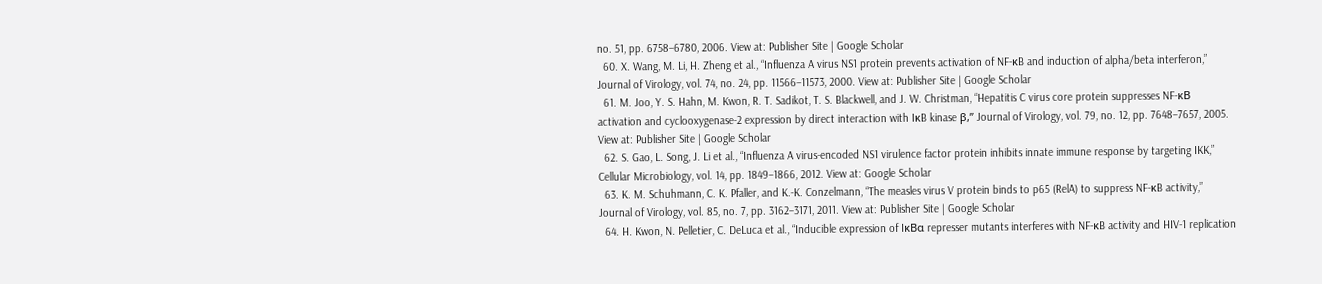no. 51, pp. 6758–6780, 2006. View at: Publisher Site | Google Scholar
  60. X. Wang, M. Li, H. Zheng et al., “Influenza A virus NS1 protein prevents activation of NF-κB and induction of alpha/beta interferon,” Journal of Virology, vol. 74, no. 24, pp. 11566–11573, 2000. View at: Publisher Site | Google Scholar
  61. M. Joo, Y. S. Hahn, M. Kwon, R. T. Sadikot, T. S. Blackwell, and J. W. Christman, “Hepatitis C virus core protein suppresses NF-κB activation and cyclooxygenase-2 expression by direct interaction with IκB kinase β,” Journal of Virology, vol. 79, no. 12, pp. 7648–7657, 2005. View at: Publisher Site | Google Scholar
  62. S. Gao, L. Song, J. Li et al., “Influenza A virus-encoded NS1 virulence factor protein inhibits innate immune response by targeting IKK,” Cellular Microbiology, vol. 14, pp. 1849–1866, 2012. View at: Google Scholar
  63. K. M. Schuhmann, C. K. Pfaller, and K.-K. Conzelmann, “The measles virus V protein binds to p65 (RelA) to suppress NF-κB activity,” Journal of Virology, vol. 85, no. 7, pp. 3162–3171, 2011. View at: Publisher Site | Google Scholar
  64. H. Kwon, N. Pelletier, C. DeLuca et al., “Inducible expression of IκBα represser mutants interferes with NF-κB activity and HIV-1 replication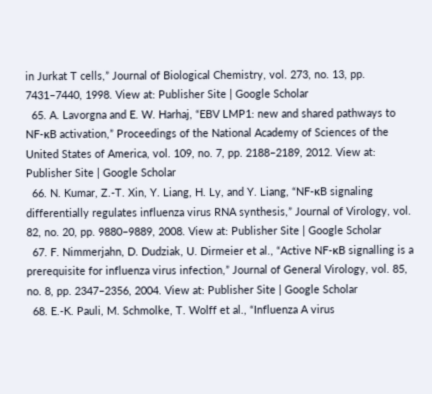in Jurkat T cells,” Journal of Biological Chemistry, vol. 273, no. 13, pp. 7431–7440, 1998. View at: Publisher Site | Google Scholar
  65. A. Lavorgna and E. W. Harhaj, “EBV LMP1: new and shared pathways to NF-κB activation,” Proceedings of the National Academy of Sciences of the United States of America, vol. 109, no. 7, pp. 2188–2189, 2012. View at: Publisher Site | Google Scholar
  66. N. Kumar, Z.-T. Xin, Y. Liang, H. Ly, and Y. Liang, “NF-κB signaling differentially regulates influenza virus RNA synthesis,” Journal of Virology, vol. 82, no. 20, pp. 9880–9889, 2008. View at: Publisher Site | Google Scholar
  67. F. Nimmerjahn, D. Dudziak, U. Dirmeier et al., “Active NF-κB signalling is a prerequisite for influenza virus infection,” Journal of General Virology, vol. 85, no. 8, pp. 2347–2356, 2004. View at: Publisher Site | Google Scholar
  68. E.-K. Pauli, M. Schmolke, T. Wolff et al., “Influenza A virus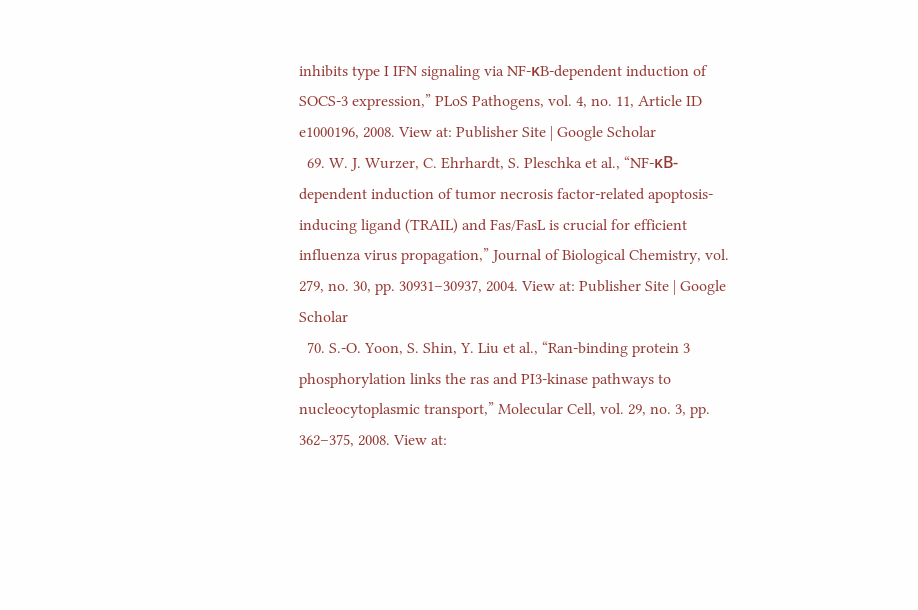inhibits type I IFN signaling via NF-κB-dependent induction of SOCS-3 expression,” PLoS Pathogens, vol. 4, no. 11, Article ID e1000196, 2008. View at: Publisher Site | Google Scholar
  69. W. J. Wurzer, C. Ehrhardt, S. Pleschka et al., “NF-κB-dependent induction of tumor necrosis factor-related apoptosis-inducing ligand (TRAIL) and Fas/FasL is crucial for efficient influenza virus propagation,” Journal of Biological Chemistry, vol. 279, no. 30, pp. 30931–30937, 2004. View at: Publisher Site | Google Scholar
  70. S.-O. Yoon, S. Shin, Y. Liu et al., “Ran-binding protein 3 phosphorylation links the ras and PI3-kinase pathways to nucleocytoplasmic transport,” Molecular Cell, vol. 29, no. 3, pp. 362–375, 2008. View at: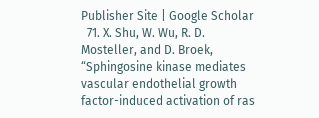Publisher Site | Google Scholar
  71. X. Shu, W. Wu, R. D. Mosteller, and D. Broek, “Sphingosine kinase mediates vascular endothelial growth factor-induced activation of ras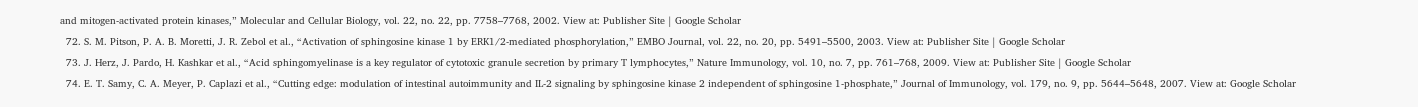and mitogen-activated protein kinases,” Molecular and Cellular Biology, vol. 22, no. 22, pp. 7758–7768, 2002. View at: Publisher Site | Google Scholar
  72. S. M. Pitson, P. A. B. Moretti, J. R. Zebol et al., “Activation of sphingosine kinase 1 by ERK1/2-mediated phosphorylation,” EMBO Journal, vol. 22, no. 20, pp. 5491–5500, 2003. View at: Publisher Site | Google Scholar
  73. J. Herz, J. Pardo, H. Kashkar et al., “Acid sphingomyelinase is a key regulator of cytotoxic granule secretion by primary T lymphocytes,” Nature Immunology, vol. 10, no. 7, pp. 761–768, 2009. View at: Publisher Site | Google Scholar
  74. E. T. Samy, C. A. Meyer, P. Caplazi et al., “Cutting edge: modulation of intestinal autoimmunity and IL-2 signaling by sphingosine kinase 2 independent of sphingosine 1-phosphate,” Journal of Immunology, vol. 179, no. 9, pp. 5644–5648, 2007. View at: Google Scholar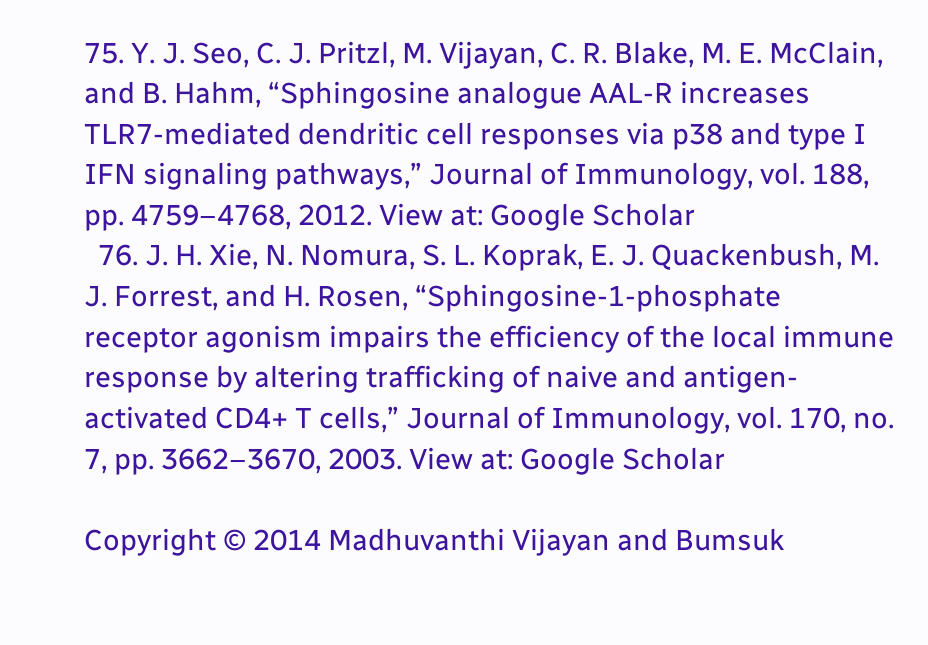75. Y. J. Seo, C. J. Pritzl, M. Vijayan, C. R. Blake, M. E. McClain, and B. Hahm, “Sphingosine analogue AAL-R increases TLR7-mediated dendritic cell responses via p38 and type I IFN signaling pathways,” Journal of Immunology, vol. 188, pp. 4759–4768, 2012. View at: Google Scholar
  76. J. H. Xie, N. Nomura, S. L. Koprak, E. J. Quackenbush, M. J. Forrest, and H. Rosen, “Sphingosine-1-phosphate receptor agonism impairs the efficiency of the local immune response by altering trafficking of naive and antigen-activated CD4+ T cells,” Journal of Immunology, vol. 170, no. 7, pp. 3662–3670, 2003. View at: Google Scholar

Copyright © 2014 Madhuvanthi Vijayan and Bumsuk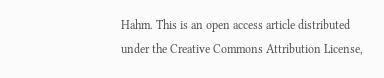Hahm. This is an open access article distributed under the Creative Commons Attribution License,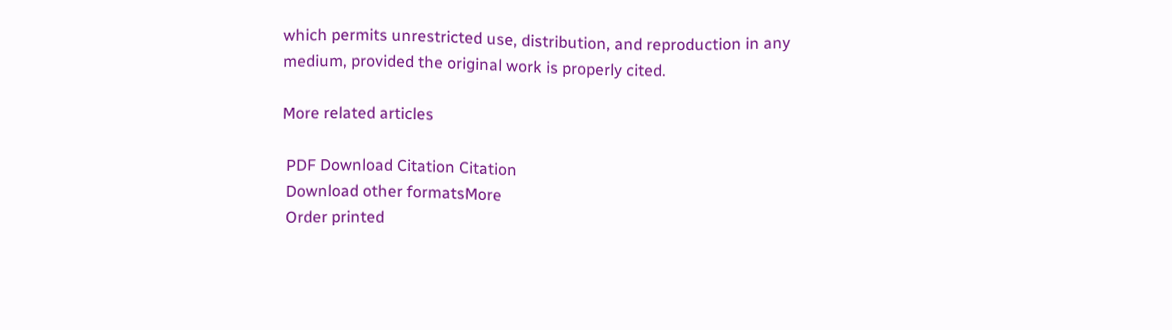which permits unrestricted use, distribution, and reproduction in any medium, provided the original work is properly cited.

More related articles

 PDF Download Citation Citation
 Download other formatsMore
 Order printed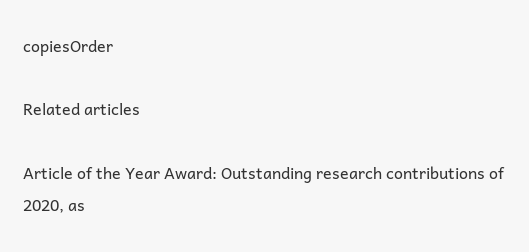copiesOrder

Related articles

Article of the Year Award: Outstanding research contributions of 2020, as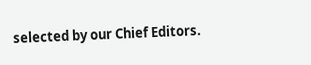selected by our Chief Editors.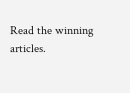Read the winning articles.